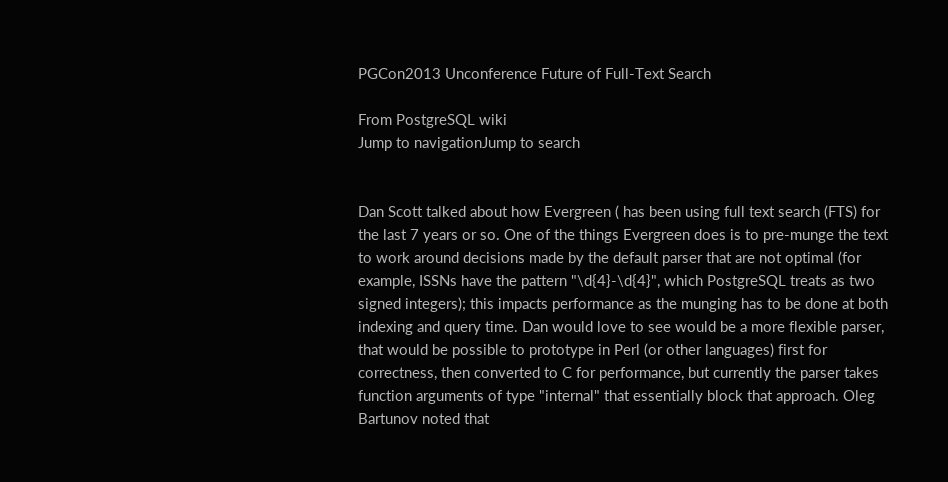PGCon2013 Unconference Future of Full-Text Search

From PostgreSQL wiki
Jump to navigationJump to search


Dan Scott talked about how Evergreen ( has been using full text search (FTS) for the last 7 years or so. One of the things Evergreen does is to pre-munge the text to work around decisions made by the default parser that are not optimal (for example, ISSNs have the pattern "\d{4}-\d{4}", which PostgreSQL treats as two signed integers); this impacts performance as the munging has to be done at both indexing and query time. Dan would love to see would be a more flexible parser, that would be possible to prototype in Perl (or other languages) first for correctness, then converted to C for performance, but currently the parser takes function arguments of type "internal" that essentially block that approach. Oleg Bartunov noted that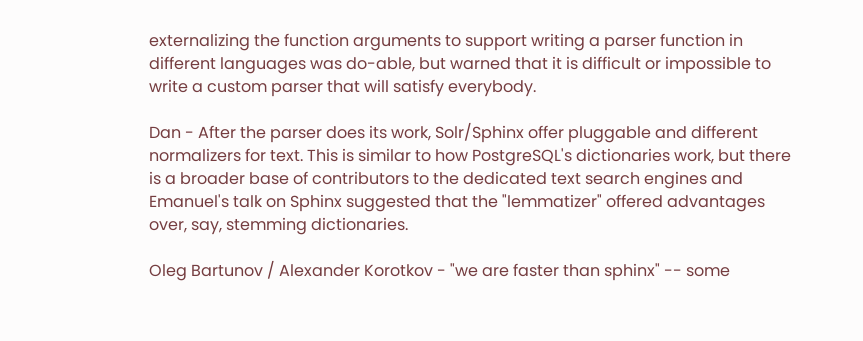externalizing the function arguments to support writing a parser function in different languages was do-able, but warned that it is difficult or impossible to write a custom parser that will satisfy everybody.

Dan - After the parser does its work, Solr/Sphinx offer pluggable and different normalizers for text. This is similar to how PostgreSQL's dictionaries work, but there is a broader base of contributors to the dedicated text search engines and Emanuel's talk on Sphinx suggested that the "lemmatizer" offered advantages over, say, stemming dictionaries.

Oleg Bartunov / Alexander Korotkov - "we are faster than sphinx" -- some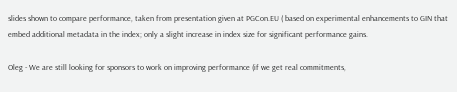slides shown to compare performance, taken from presentation given at PGCon.EU ( based on experimental enhancements to GIN that embed additional metadata in the index; only a slight increase in index size for significant performance gains.

Oleg - We are still looking for sponsors to work on improving performance (if we get real commitments,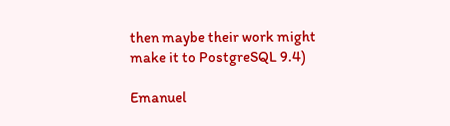then maybe their work might make it to PostgreSQL 9.4)

Emanuel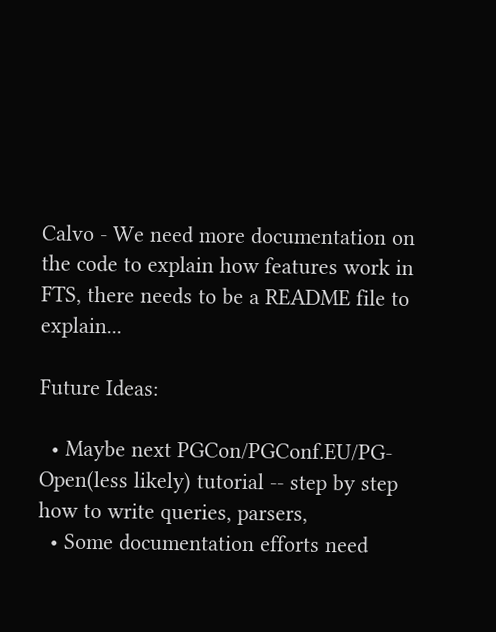Calvo - We need more documentation on the code to explain how features work in FTS, there needs to be a README file to explain...

Future Ideas:

  • Maybe next PGCon/PGConf.EU/PG-Open(less likely) tutorial -- step by step how to write queries, parsers,
  • Some documentation efforts need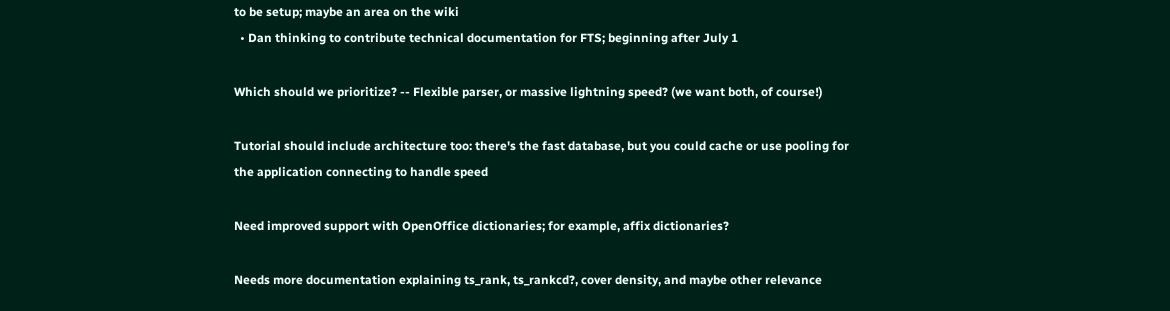to be setup; maybe an area on the wiki
  • Dan thinking to contribute technical documentation for FTS; beginning after July 1

Which should we prioritize? -- Flexible parser, or massive lightning speed? (we want both, of course!)

Tutorial should include architecture too: there's the fast database, but you could cache or use pooling for the application connecting to handle speed

Need improved support with OpenOffice dictionaries; for example, affix dictionaries?

Needs more documentation explaining ts_rank, ts_rankcd?, cover density, and maybe other relevance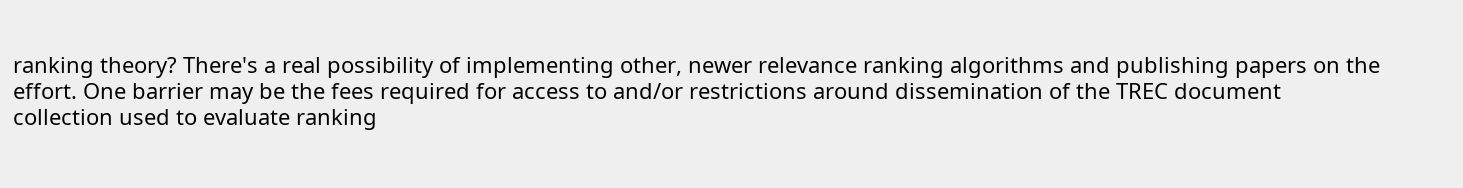ranking theory? There's a real possibility of implementing other, newer relevance ranking algorithms and publishing papers on the effort. One barrier may be the fees required for access to and/or restrictions around dissemination of the TREC document collection used to evaluate ranking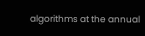algorithms at the annual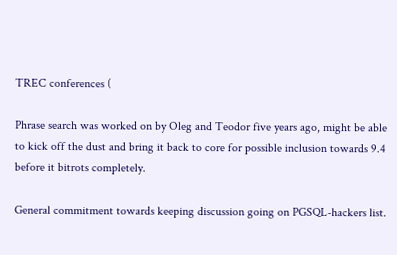TREC conferences (

Phrase search was worked on by Oleg and Teodor five years ago, might be able to kick off the dust and bring it back to core for possible inclusion towards 9.4 before it bitrots completely.

General commitment towards keeping discussion going on PGSQL-hackers list.